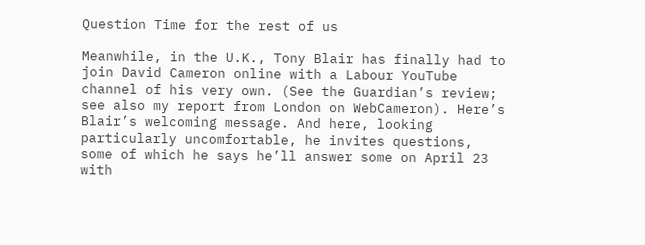Question Time for the rest of us

Meanwhile, in the U.K., Tony Blair has finally had to join David Cameron online with a Labour YouTube channel of his very own. (See the Guardian’s review; see also my report from London on WebCameron). Here’s Blair’s welcoming message. And here, looking particularly uncomfortable, he invites questions, some of which he says he’ll answer some on April 23 with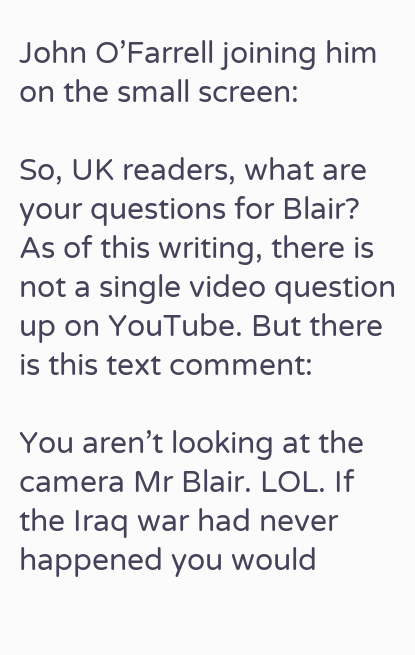John O’Farrell joining him on the small screen:

So, UK readers, what are your questions for Blair? As of this writing, there is not a single video question up on YouTube. But there is this text comment:

You aren’t looking at the camera Mr Blair. LOL. If the Iraq war had never happened you would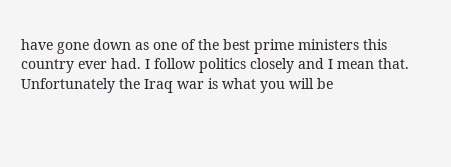have gone down as one of the best prime ministers this country ever had. I follow politics closely and I mean that. Unfortunately the Iraq war is what you will be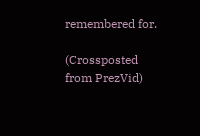remembered for.

(Crossposted from PrezVid)